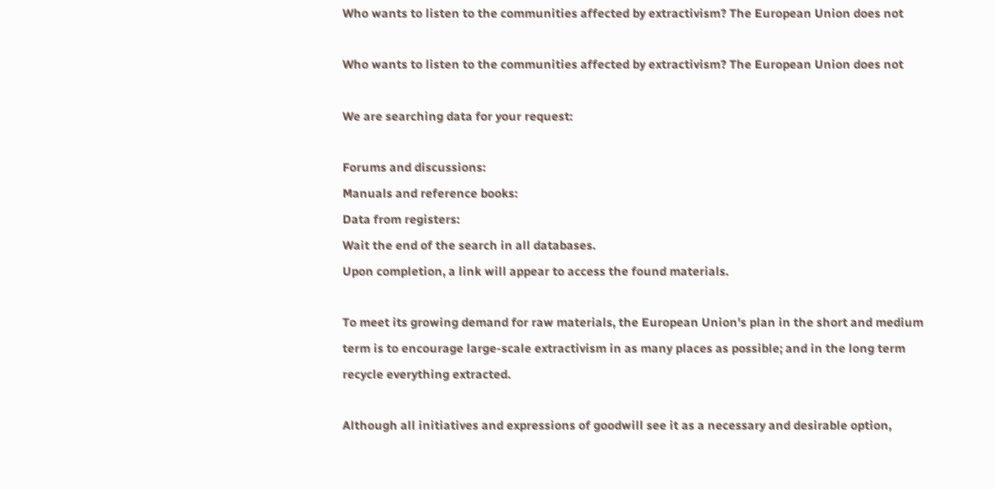Who wants to listen to the communities affected by extractivism? The European Union does not

Who wants to listen to the communities affected by extractivism? The European Union does not

We are searching data for your request:

Forums and discussions:
Manuals and reference books:
Data from registers:
Wait the end of the search in all databases.
Upon completion, a link will appear to access the found materials.

To meet its growing demand for raw materials, the European Union's plan in the short and medium term is to encourage large-scale extractivism in as many places as possible; and in the long term recycle everything extracted.

Although all initiatives and expressions of goodwill see it as a necessary and desirable option,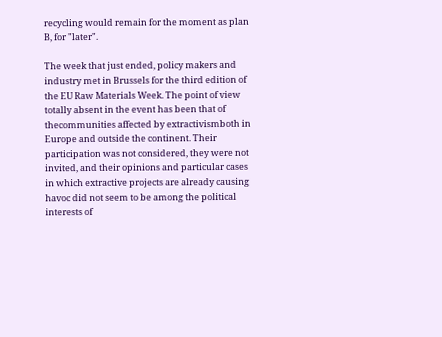recycling would remain for the moment as plan B, for "later".

The week that just ended, policy makers and industry met in Brussels for the third edition of the EU Raw Materials Week. The point of view totally absent in the event has been that of thecommunities affected by extractivismboth in Europe and outside the continent. Their participation was not considered, they were not invited, and their opinions and particular cases in which extractive projects are already causing havoc did not seem to be among the political interests of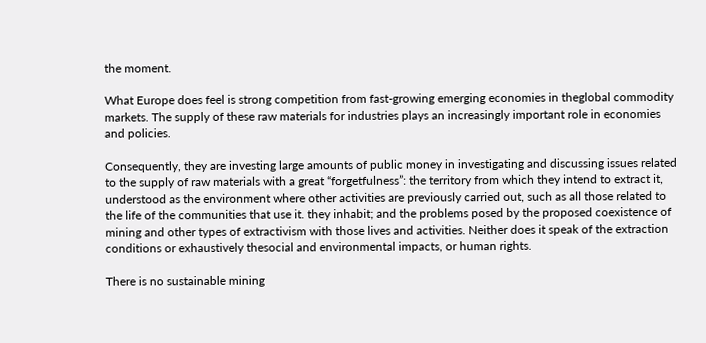the moment.

What Europe does feel is strong competition from fast-growing emerging economies in theglobal commodity markets. The supply of these raw materials for industries plays an increasingly important role in economies and policies.

Consequently, they are investing large amounts of public money in investigating and discussing issues related to the supply of raw materials with a great “forgetfulness”: the territory from which they intend to extract it, understood as the environment where other activities are previously carried out, such as all those related to the life of the communities that use it. they inhabit; and the problems posed by the proposed coexistence of mining and other types of extractivism with those lives and activities. Neither does it speak of the extraction conditions or exhaustively thesocial and environmental impacts, or human rights.

There is no sustainable mining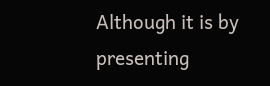Although it is by presenting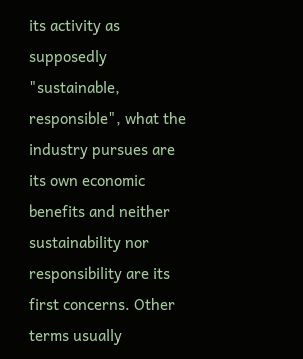its activity as supposedly "sustainable, responsible", what the industry pursues are its own economic benefits and neither sustainability nor responsibility are its first concerns. Other terms usually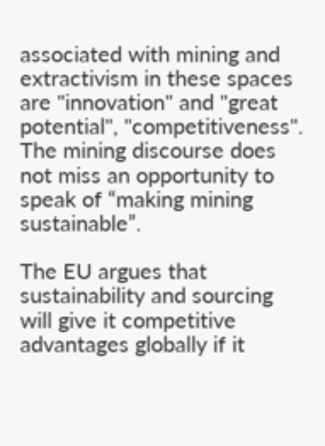associated with mining and extractivism in these spaces are "innovation" and "great potential", "competitiveness". The mining discourse does not miss an opportunity to speak of “making mining sustainable”.

The EU argues that sustainability and sourcing will give it competitive advantages globally if it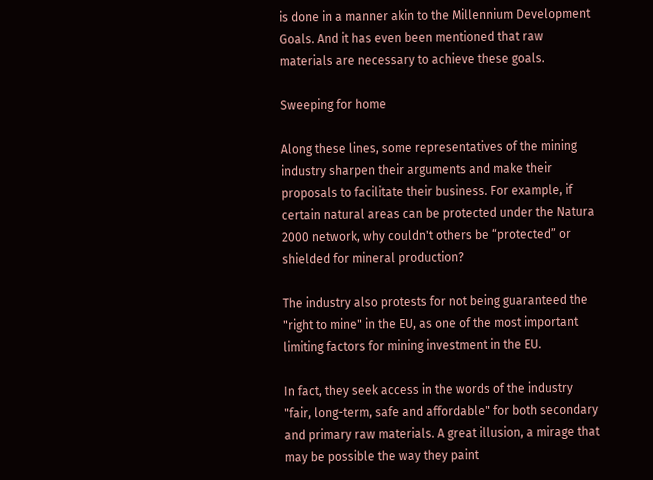is done in a manner akin to the Millennium Development Goals. And it has even been mentioned that raw materials are necessary to achieve these goals.

Sweeping for home

Along these lines, some representatives of the mining industry sharpen their arguments and make their proposals to facilitate their business. For example, if certain natural areas can be protected under the Natura 2000 network, why couldn't others be “protected” or shielded for mineral production?

The industry also protests for not being guaranteed the "right to mine" in the EU, as one of the most important limiting factors for mining investment in the EU.

In fact, they seek access in the words of the industry "fair, long-term, safe and affordable" for both secondary and primary raw materials. A great illusion, a mirage that may be possible the way they paint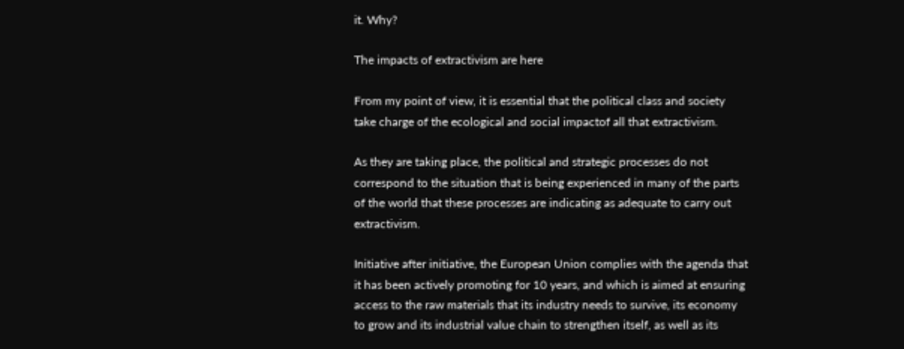it. Why?

The impacts of extractivism are here

From my point of view, it is essential that the political class and society take charge of the ecological and social impactof all that extractivism.

As they are taking place, the political and strategic processes do not correspond to the situation that is being experienced in many of the parts of the world that these processes are indicating as adequate to carry out extractivism.

Initiative after initiative, the European Union complies with the agenda that it has been actively promoting for 10 years, and which is aimed at ensuring access to the raw materials that its industry needs to survive, its economy to grow and its industrial value chain to strengthen itself, as well as its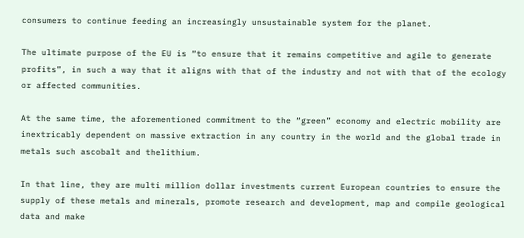consumers to continue feeding an increasingly unsustainable system for the planet.

The ultimate purpose of the EU is “to ensure that it remains competitive and agile to generate profits”, in such a way that it aligns with that of the industry and not with that of the ecology or affected communities.

At the same time, the aforementioned commitment to the “green” economy and electric mobility are inextricably dependent on massive extraction in any country in the world and the global trade in metals such ascobalt and thelithium.

In that line, they are multi million dollar investments current European countries to ensure the supply of these metals and minerals, promote research and development, map and compile geological data and make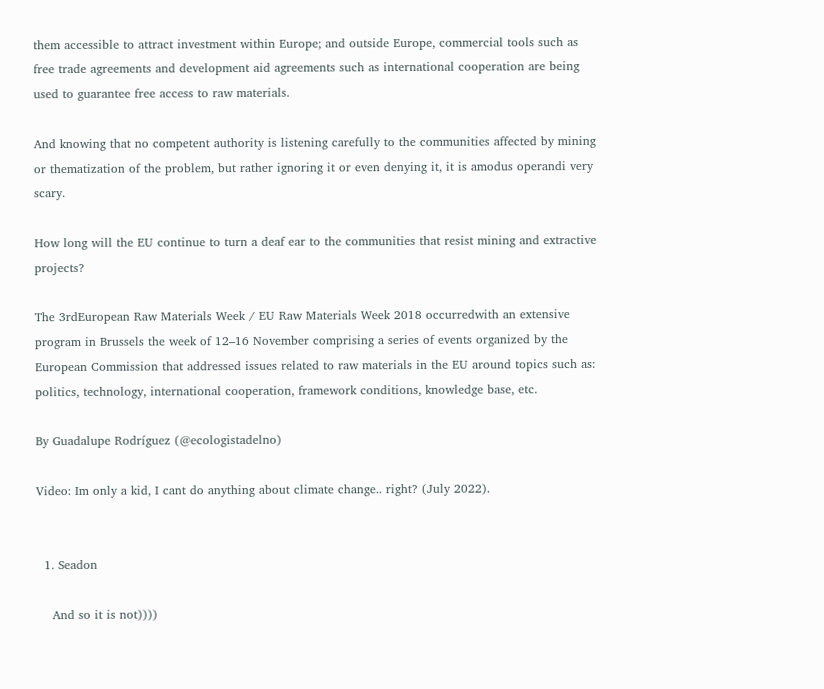them accessible to attract investment within Europe; and outside Europe, commercial tools such as free trade agreements and development aid agreements such as international cooperation are being used to guarantee free access to raw materials.

And knowing that no competent authority is listening carefully to the communities affected by mining or thematization of the problem, but rather ignoring it or even denying it, it is amodus operandi very scary.

How long will the EU continue to turn a deaf ear to the communities that resist mining and extractive projects?

The 3rdEuropean Raw Materials Week / EU Raw Materials Week 2018 occurredwith an extensive program in Brussels the week of 12–16 November comprising a series of events organized by the European Commission that addressed issues related to raw materials in the EU around topics such as: politics, technology, international cooperation, framework conditions, knowledge base, etc.

By Guadalupe Rodríguez (@ecologistadelno)

Video: Im only a kid, I cant do anything about climate change.. right? (July 2022).


  1. Seadon

    And so it is not))))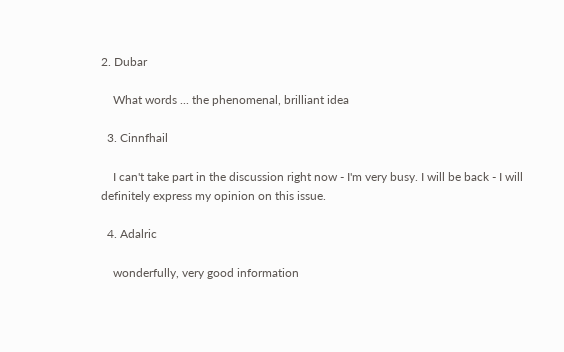2. Dubar

    What words ... the phenomenal, brilliant idea

  3. Cinnfhail

    I can't take part in the discussion right now - I'm very busy. I will be back - I will definitely express my opinion on this issue.

  4. Adalric

    wonderfully, very good information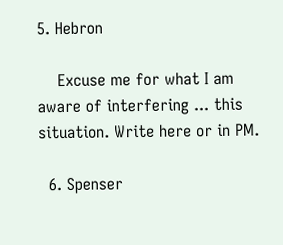5. Hebron

    Excuse me for what I am aware of interfering ... this situation. Write here or in PM.

  6. Spenser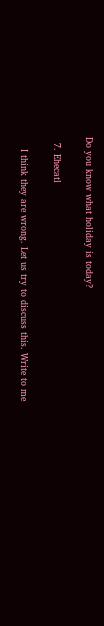Do you know what holiday is today?

  7. Ehecatl

    I think they are wrong. Let us try to discuss this. Write to me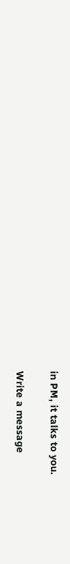in PM, it talks to you.

Write a message